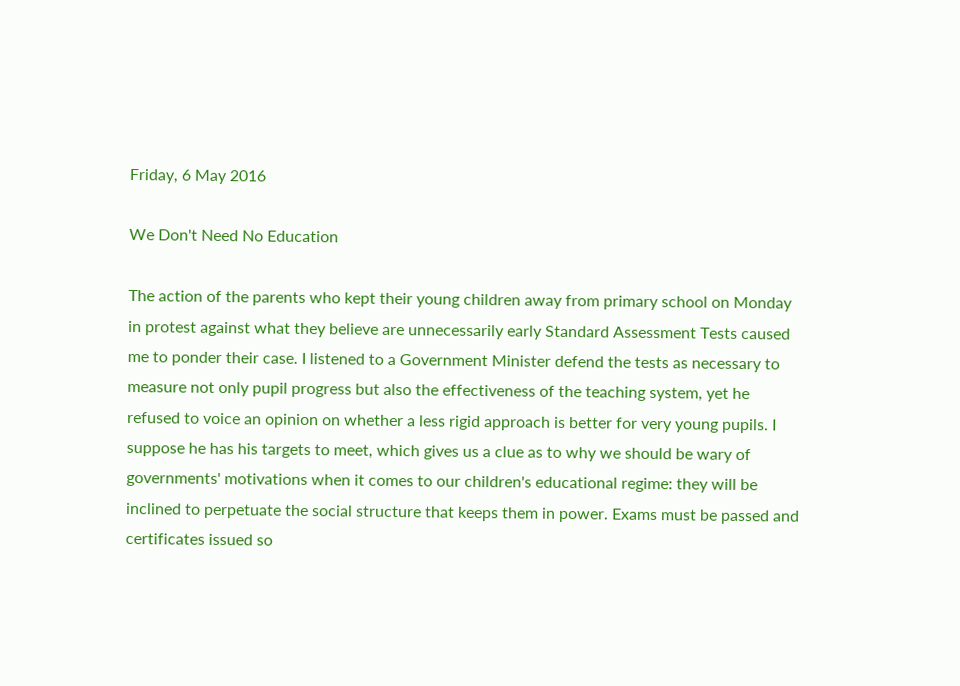Friday, 6 May 2016

We Don't Need No Education

The action of the parents who kept their young children away from primary school on Monday in protest against what they believe are unnecessarily early Standard Assessment Tests caused me to ponder their case. I listened to a Government Minister defend the tests as necessary to measure not only pupil progress but also the effectiveness of the teaching system, yet he refused to voice an opinion on whether a less rigid approach is better for very young pupils. I suppose he has his targets to meet, which gives us a clue as to why we should be wary of governments' motivations when it comes to our children's educational regime: they will be inclined to perpetuate the social structure that keeps them in power. Exams must be passed and certificates issued so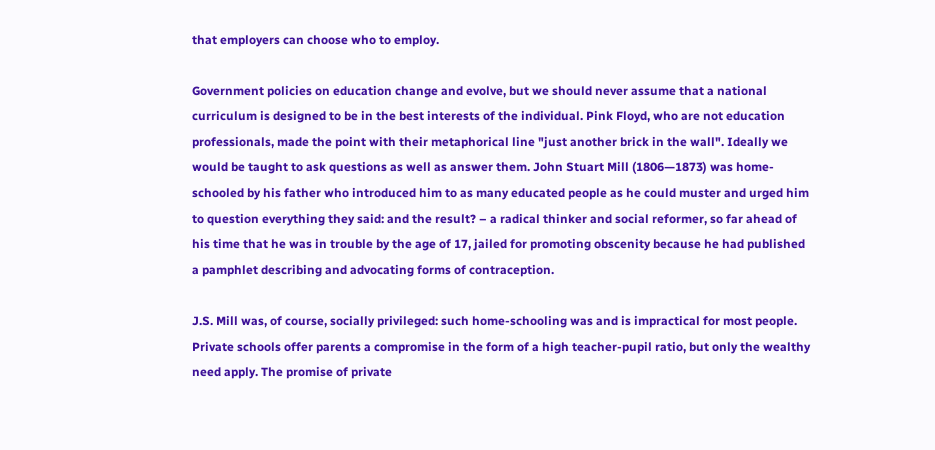that employers can choose who to employ.

Government policies on education change and evolve, but we should never assume that a national curriculum is designed to be in the best interests of the individual. Pink Floyd, who are not education professionals, made the point with their metaphorical line "just another brick in the wall". Ideally we would be taught to ask questions as well as answer them. John Stuart Mill (1806—1873) was home-schooled by his father who introduced him to as many educated people as he could muster and urged him to question everything they said: and the result? – a radical thinker and social reformer, so far ahead of his time that he was in trouble by the age of 17, jailed for promoting obscenity because he had published a pamphlet describing and advocating forms of contraception.

J.S. Mill was, of course, socially privileged: such home-schooling was and is impractical for most people. Private schools offer parents a compromise in the form of a high teacher-pupil ratio, but only the wealthy need apply. The promise of private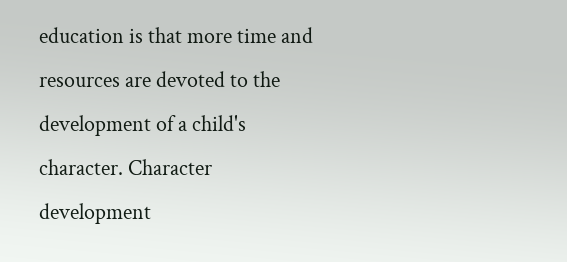education is that more time and resources are devoted to the development of a child's character. Character development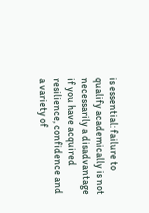is essential: failure to qualify academically is not necessarily a disadvantage if you have acquired resilience, confidence and a variety of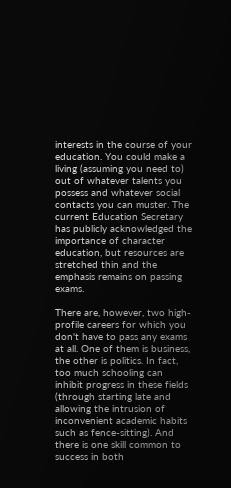interests in the course of your education. You could make a living (assuming you need to) out of whatever talents you possess and whatever social contacts you can muster. The current Education Secretary has publicly acknowledged the importance of character education, but resources are stretched thin and the emphasis remains on passing exams.

There are, however, two high-profile careers for which you don't have to pass any exams at all. One of them is business, the other is politics. In fact, too much schooling can inhibit progress in these fields (through starting late and allowing the intrusion of inconvenient academic habits such as fence-sitting). And there is one skill common to success in both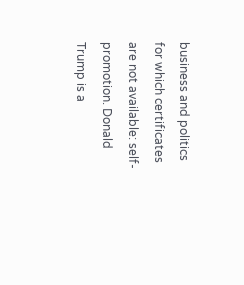business and politics for which certificates are not available: self-promotion. Donald Trump is a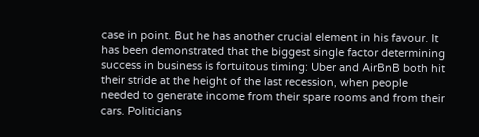case in point. But he has another crucial element in his favour. It has been demonstrated that the biggest single factor determining success in business is fortuitous timing: Uber and AirBnB both hit their stride at the height of the last recession, when people needed to generate income from their spare rooms and from their cars. Politicians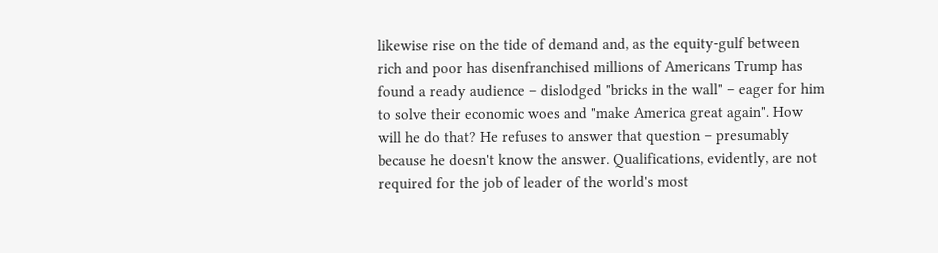likewise rise on the tide of demand and, as the equity-gulf between rich and poor has disenfranchised millions of Americans Trump has found a ready audience – dislodged "bricks in the wall" – eager for him to solve their economic woes and "make America great again". How will he do that? He refuses to answer that question – presumably because he doesn't know the answer. Qualifications, evidently, are not required for the job of leader of the world's most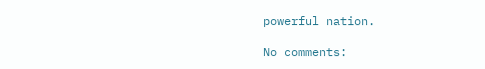powerful nation.

No comments: